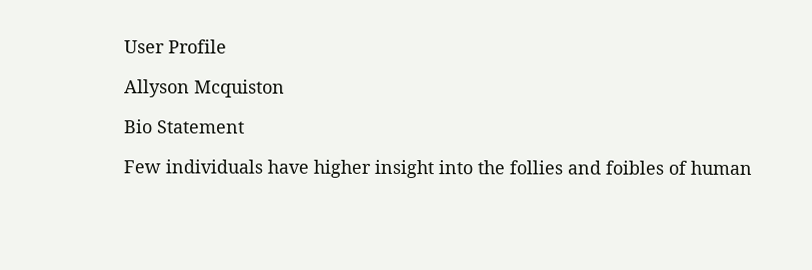User Profile

Allyson Mcquiston

Bio Statement

Few individuals have higher insight into the follies and foibles of human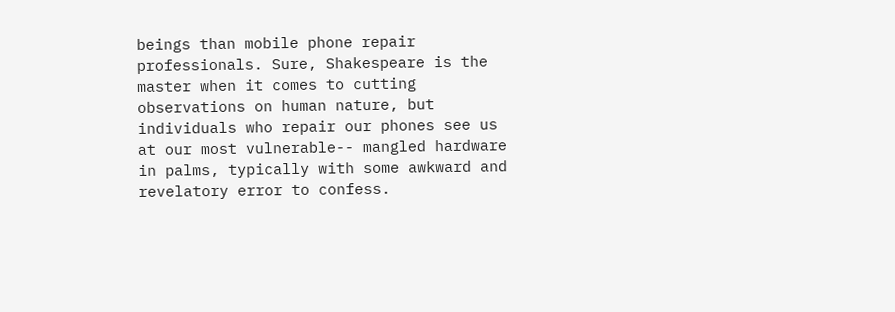beings than mobile phone repair professionals. Sure, Shakespeare is the master when it comes to cutting observations on human nature, but individuals who repair our phones see us at our most vulnerable-- mangled hardware in palms, typically with some awkward and revelatory error to confess.